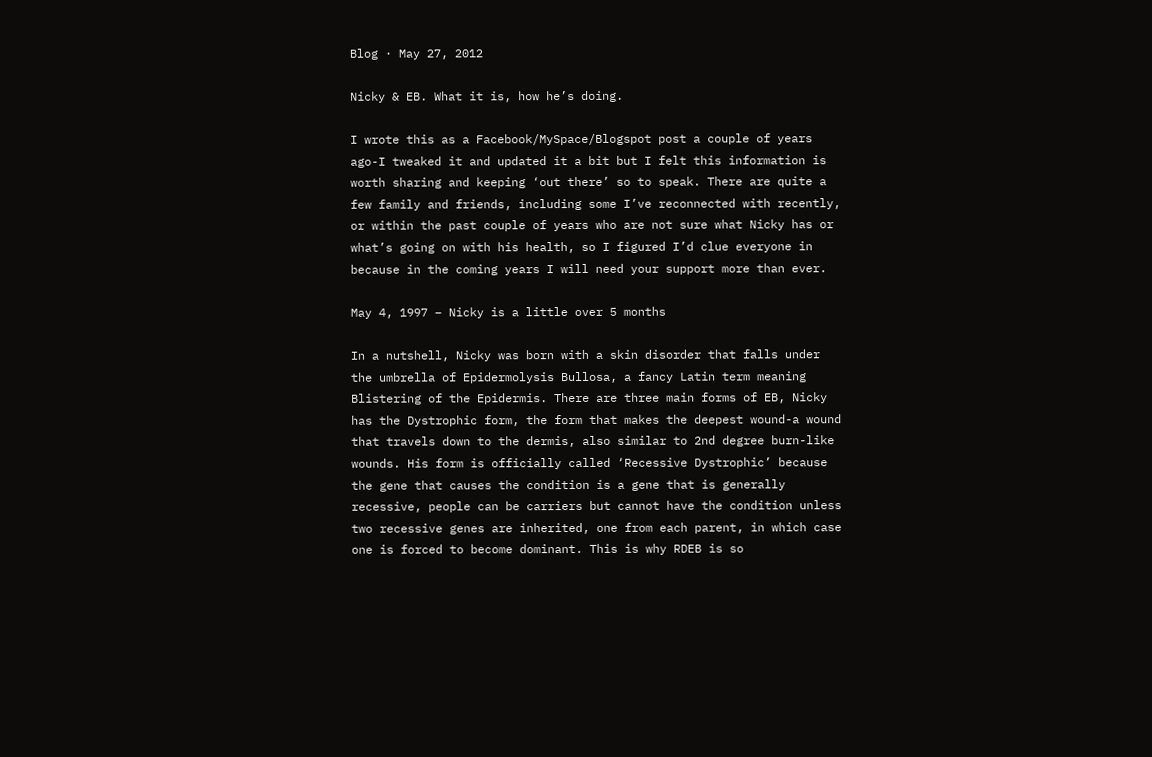Blog · May 27, 2012

Nicky & EB. What it is, how he’s doing.

I wrote this as a Facebook/MySpace/Blogspot post a couple of years ago-I tweaked it and updated it a bit but I felt this information is worth sharing and keeping ‘out there’ so to speak. There are quite a few family and friends, including some I’ve reconnected with recently, or within the past couple of years who are not sure what Nicky has or what’s going on with his health, so I figured I’d clue everyone in because in the coming years I will need your support more than ever.

May 4, 1997 – Nicky is a little over 5 months

In a nutshell, Nicky was born with a skin disorder that falls under the umbrella of Epidermolysis Bullosa, a fancy Latin term meaning Blistering of the Epidermis. There are three main forms of EB, Nicky has the Dystrophic form, the form that makes the deepest wound-a wound that travels down to the dermis, also similar to 2nd degree burn-like wounds. His form is officially called ‘Recessive Dystrophic’ because the gene that causes the condition is a gene that is generally recessive, people can be carriers but cannot have the condition unless two recessive genes are inherited, one from each parent, in which case one is forced to become dominant. This is why RDEB is so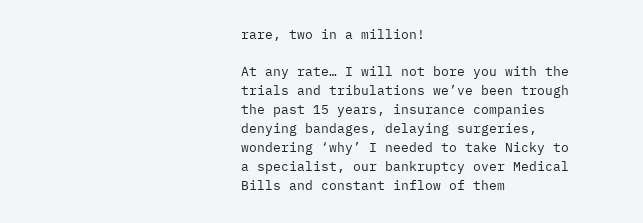rare, two in a million!

At any rate… I will not bore you with the trials and tribulations we’ve been trough the past 15 years, insurance companies denying bandages, delaying surgeries, wondering ‘why’ I needed to take Nicky to a specialist, our bankruptcy over Medical Bills and constant inflow of them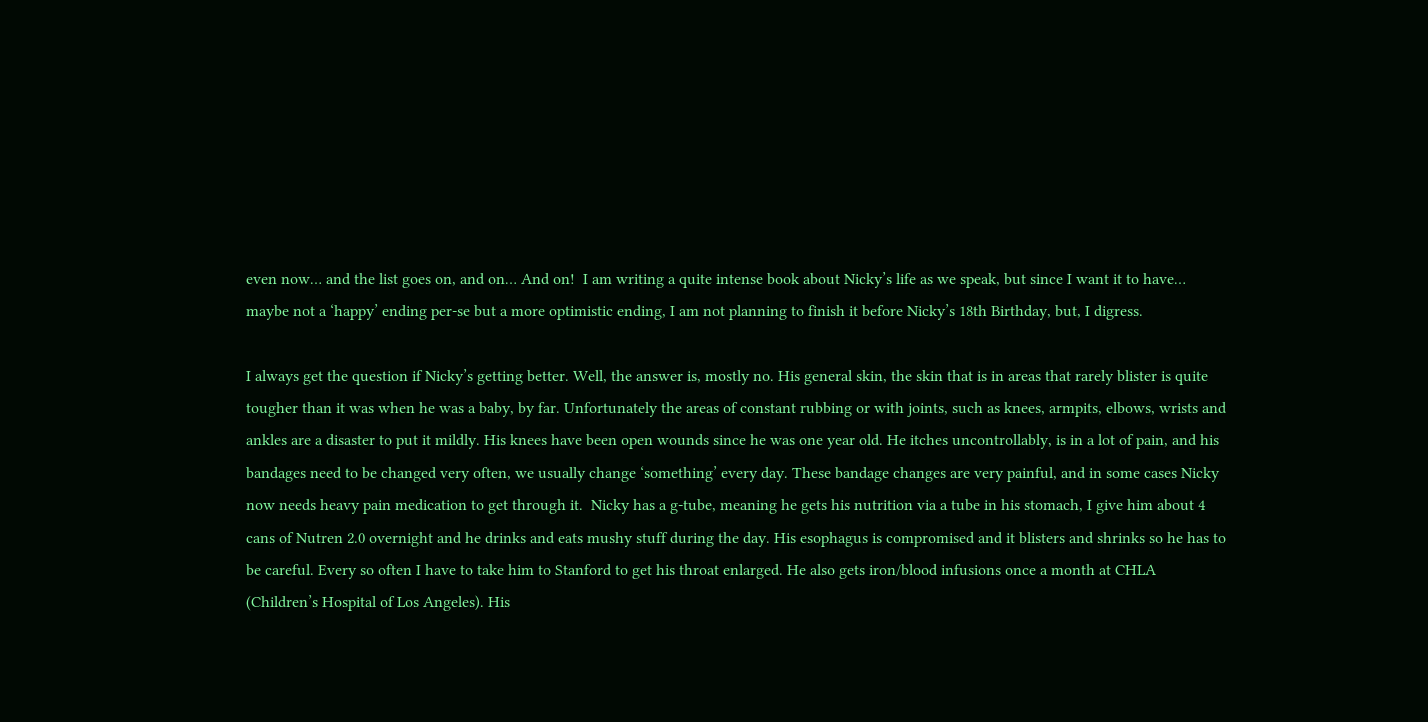even now… and the list goes on, and on… And on!  I am writing a quite intense book about Nicky’s life as we speak, but since I want it to have… maybe not a ‘happy’ ending per-se but a more optimistic ending, I am not planning to finish it before Nicky’s 18th Birthday, but, I digress.

I always get the question if Nicky’s getting better. Well, the answer is, mostly no. His general skin, the skin that is in areas that rarely blister is quite tougher than it was when he was a baby, by far. Unfortunately the areas of constant rubbing or with joints, such as knees, armpits, elbows, wrists and ankles are a disaster to put it mildly. His knees have been open wounds since he was one year old. He itches uncontrollably, is in a lot of pain, and his bandages need to be changed very often, we usually change ‘something’ every day. These bandage changes are very painful, and in some cases Nicky now needs heavy pain medication to get through it.  Nicky has a g-tube, meaning he gets his nutrition via a tube in his stomach, I give him about 4 cans of Nutren 2.0 overnight and he drinks and eats mushy stuff during the day. His esophagus is compromised and it blisters and shrinks so he has to be careful. Every so often I have to take him to Stanford to get his throat enlarged. He also gets iron/blood infusions once a month at CHLA (Children’s Hospital of Los Angeles). His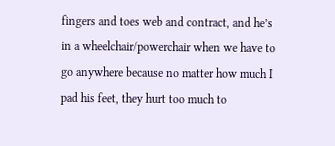fingers and toes web and contract, and he’s in a wheelchair/powerchair when we have to go anywhere because no matter how much I pad his feet, they hurt too much to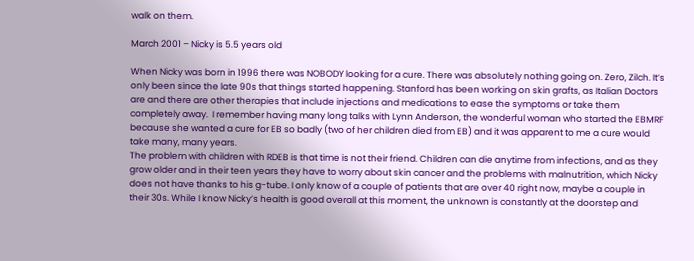walk on them.

March 2001 – Nicky is 5.5 years old

When Nicky was born in 1996 there was NOBODY looking for a cure. There was absolutely nothing going on. Zero, Zilch. It’s only been since the late 90s that things started happening. Stanford has been working on skin grafts, as Italian Doctors are and there are other therapies that include injections and medications to ease the symptoms or take them completely away.  I remember having many long talks with Lynn Anderson, the wonderful woman who started the EBMRF because she wanted a cure for EB so badly (two of her children died from EB) and it was apparent to me a cure would take many, many years.
The problem with children with RDEB is that time is not their friend. Children can die anytime from infections, and as they grow older and in their teen years they have to worry about skin cancer and the problems with malnutrition, which Nicky does not have thanks to his g-tube. I only know of a couple of patients that are over 40 right now, maybe a couple in their 30s. While I know Nicky’s health is good overall at this moment, the unknown is constantly at the doorstep and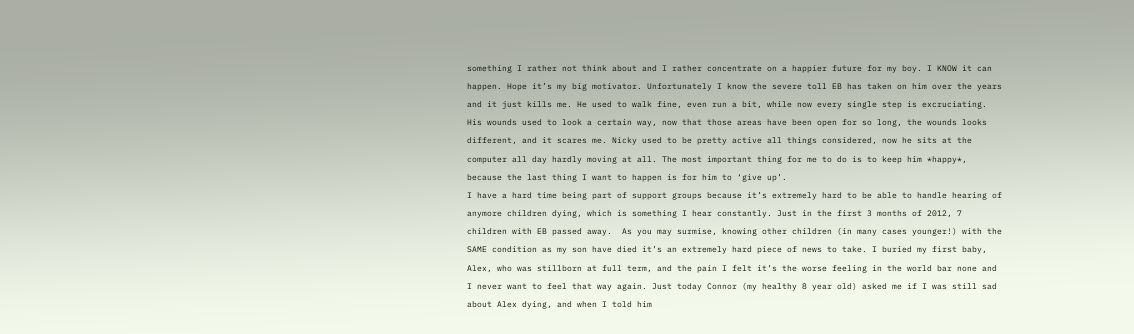something I rather not think about and I rather concentrate on a happier future for my boy. I KNOW it can happen. Hope it’s my big motivator. Unfortunately I know the severe toll EB has taken on him over the years and it just kills me. He used to walk fine, even run a bit, while now every single step is excruciating. His wounds used to look a certain way, now that those areas have been open for so long, the wounds looks different, and it scares me. Nicky used to be pretty active all things considered, now he sits at the computer all day hardly moving at all. The most important thing for me to do is to keep him *happy*, because the last thing I want to happen is for him to ‘give up’.
I have a hard time being part of support groups because it’s extremely hard to be able to handle hearing of anymore children dying, which is something I hear constantly. Just in the first 3 months of 2012, 7 children with EB passed away.  As you may surmise, knowing other children (in many cases younger!) with the SAME condition as my son have died it’s an extremely hard piece of news to take. I buried my first baby, Alex, who was stillborn at full term, and the pain I felt it’s the worse feeling in the world bar none and I never want to feel that way again. Just today Connor (my healthy 8 year old) asked me if I was still sad about Alex dying, and when I told him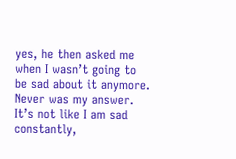yes, he then asked me when I wasn’t going to be sad about it anymore. Never was my answer. It’s not like I am sad constantly,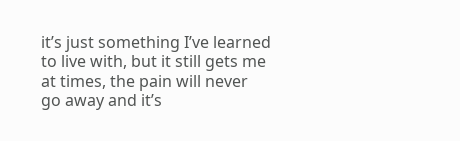it’s just something I’ve learned to live with, but it still gets me at times, the pain will never go away and it’s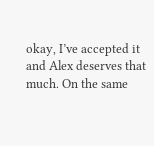okay, I’ve accepted it and Alex deserves that much. On the same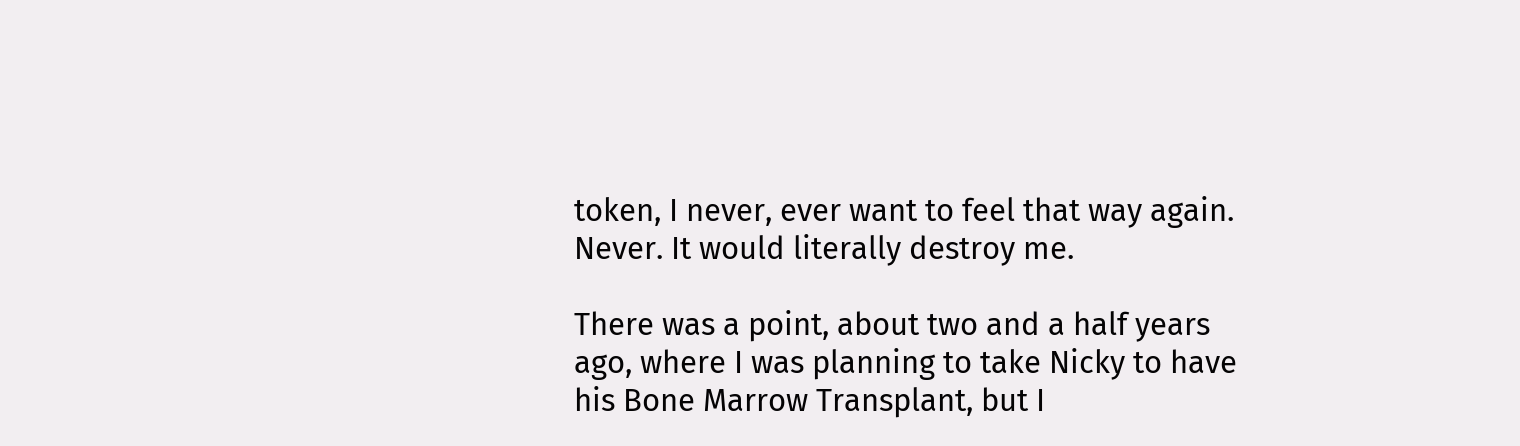token, I never, ever want to feel that way again. Never. It would literally destroy me.

There was a point, about two and a half years ago, where I was planning to take Nicky to have his Bone Marrow Transplant, but I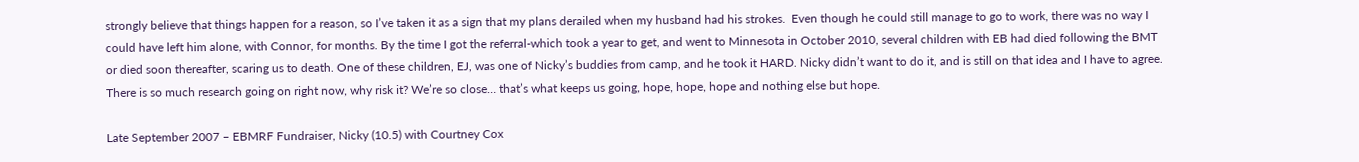strongly believe that things happen for a reason, so I’ve taken it as a sign that my plans derailed when my husband had his strokes.  Even though he could still manage to go to work, there was no way I could have left him alone, with Connor, for months. By the time I got the referral-which took a year to get, and went to Minnesota in October 2010, several children with EB had died following the BMT or died soon thereafter, scaring us to death. One of these children, EJ, was one of Nicky’s buddies from camp, and he took it HARD. Nicky didn’t want to do it, and is still on that idea and I have to agree. There is so much research going on right now, why risk it? We’re so close… that’s what keeps us going, hope, hope, hope and nothing else but hope.

Late September 2007 – EBMRF Fundraiser, Nicky (10.5) with Courtney Cox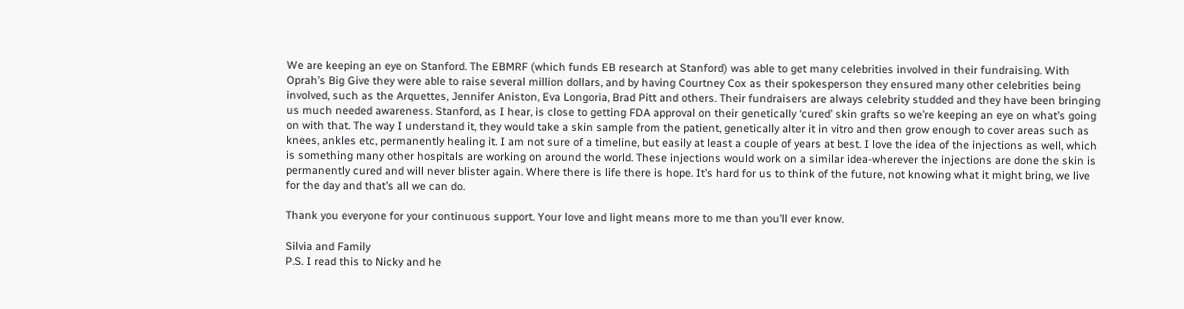We are keeping an eye on Stanford. The EBMRF (which funds EB research at Stanford) was able to get many celebrities involved in their fundraising. With Oprah’s Big Give they were able to raise several million dollars, and by having Courtney Cox as their spokesperson they ensured many other celebrities being involved, such as the Arquettes, Jennifer Aniston, Eva Longoria, Brad Pitt and others. Their fundraisers are always celebrity studded and they have been bringing us much needed awareness. Stanford, as I hear, is close to getting FDA approval on their genetically ‘cured’ skin grafts so we’re keeping an eye on what’s going on with that. The way I understand it, they would take a skin sample from the patient, genetically alter it in vitro and then grow enough to cover areas such as knees, ankles etc, permanently healing it. I am not sure of a timeline, but easily at least a couple of years at best. I love the idea of the injections as well, which is something many other hospitals are working on around the world. These injections would work on a similar idea-wherever the injections are done the skin is permanently cured and will never blister again. Where there is life there is hope. It’s hard for us to think of the future, not knowing what it might bring, we live for the day and that’s all we can do.

Thank you everyone for your continuous support. Your love and light means more to me than you’ll ever know.

Silvia and Family
P.S. I read this to Nicky and he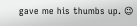gave me his thumbs up. 😉